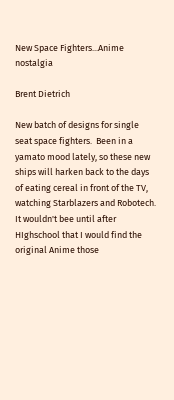New Space Fighters...Anime nostalgia

Brent Dietrich

New batch of designs for single seat space fighters.  Been in a yamato mood lately, so these new ships will harken back to the days of eating cereal in front of the TV, watching Starblazers and Robotech.  It wouldn't bee until after HIghschool that I would find the original Anime those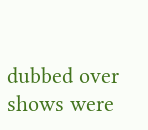dubbed over shows were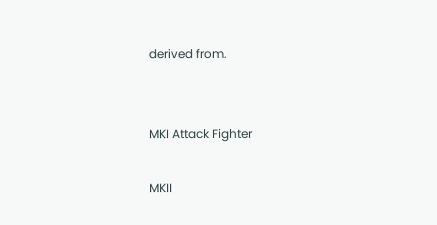derived from.


MKI Attack Fighter

MKII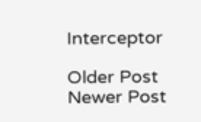Interceptor

Older Post Newer Post